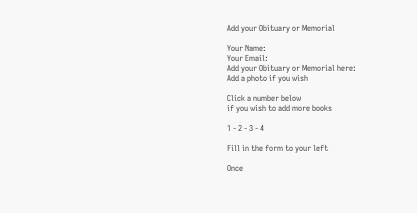Add your Obituary or Memorial

Your Name:
Your Email:
Add your Obituary or Memorial here:
Add a photo if you wish

Click a number below
if you wish to add more books

1 - 2 - 3 - 4

Fill in the form to your left

Once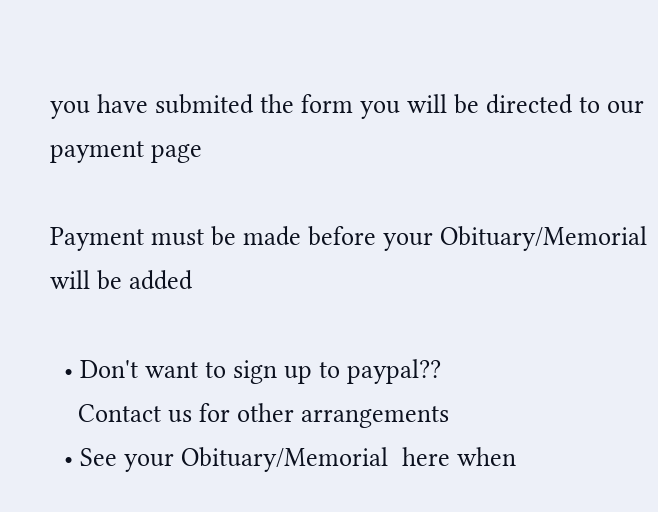you have submited the form you will be directed to our payment page

Payment must be made before your Obituary/Memorial will be added

  • Don't want to sign up to paypal??
    Contact us for other arrangements
  • See your Obituary/Memorial  here when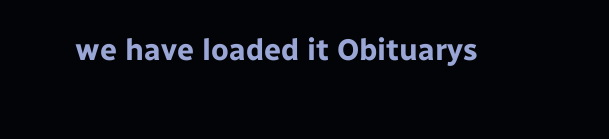we have loaded it Obituarys